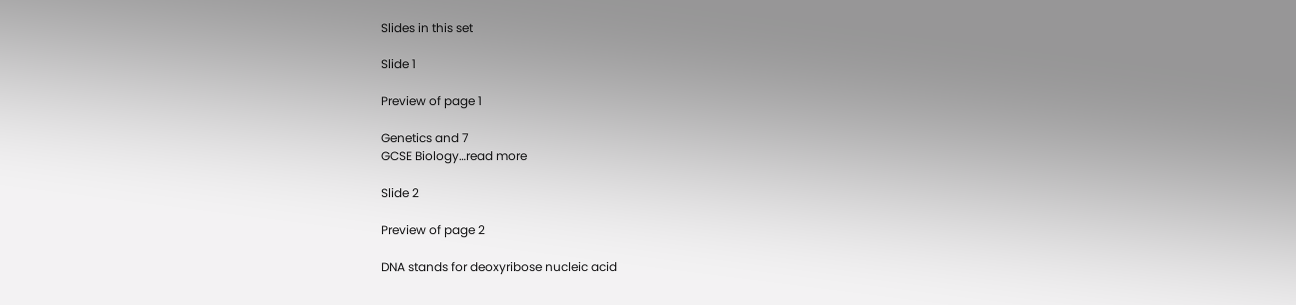Slides in this set

Slide 1

Preview of page 1

Genetics and 7
GCSE Biology…read more

Slide 2

Preview of page 2

DNA stands for deoxyribose nucleic acid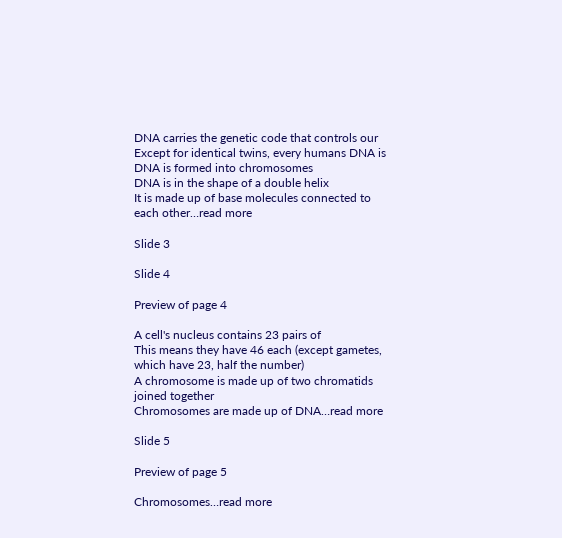DNA carries the genetic code that controls our
Except for identical twins, every humans DNA is
DNA is formed into chromosomes
DNA is in the shape of a double helix
It is made up of base molecules connected to
each other…read more

Slide 3

Slide 4

Preview of page 4

A cell's nucleus contains 23 pairs of
This means they have 46 each (except gametes,
which have 23, half the number)
A chromosome is made up of two chromatids
joined together
Chromosomes are made up of DNA…read more

Slide 5

Preview of page 5

Chromosomes…read more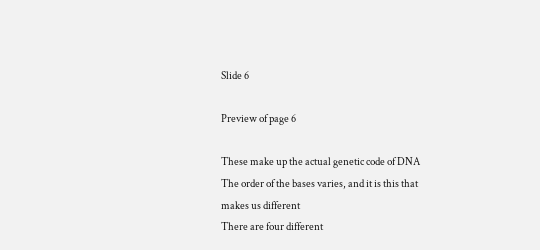Slide 6

Preview of page 6

These make up the actual genetic code of DNA
The order of the bases varies, and it is this that
makes us different
There are four different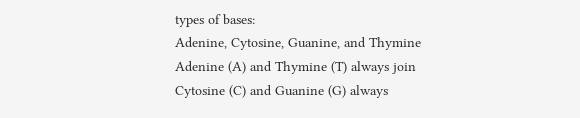types of bases:
Adenine, Cytosine, Guanine, and Thymine
Adenine (A) and Thymine (T) always join
Cytosine (C) and Guanine (G) always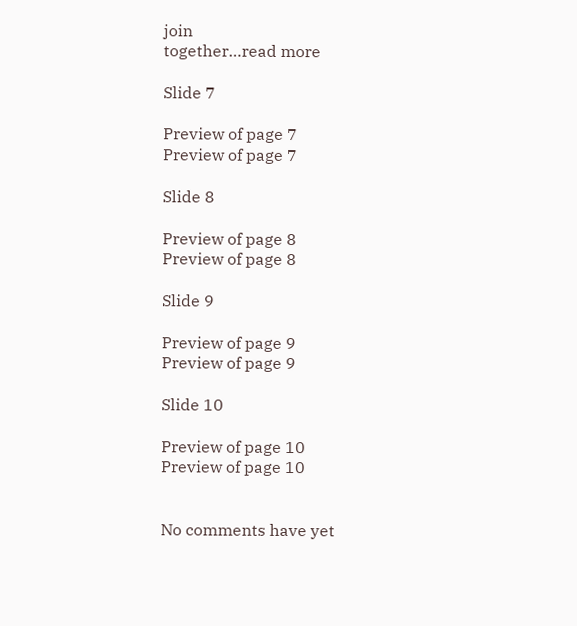join
together…read more

Slide 7

Preview of page 7
Preview of page 7

Slide 8

Preview of page 8
Preview of page 8

Slide 9

Preview of page 9
Preview of page 9

Slide 10

Preview of page 10
Preview of page 10


No comments have yet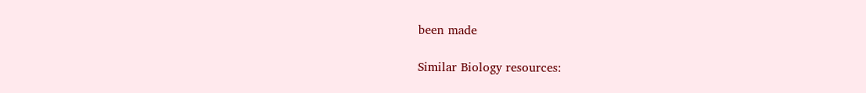been made

Similar Biology resources: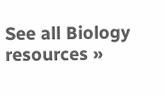See all Biology resources »